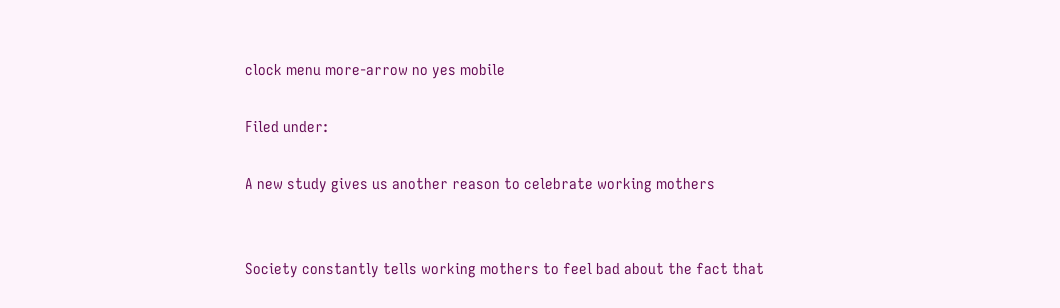clock menu more-arrow no yes mobile

Filed under:

A new study gives us another reason to celebrate working mothers


Society constantly tells working mothers to feel bad about the fact that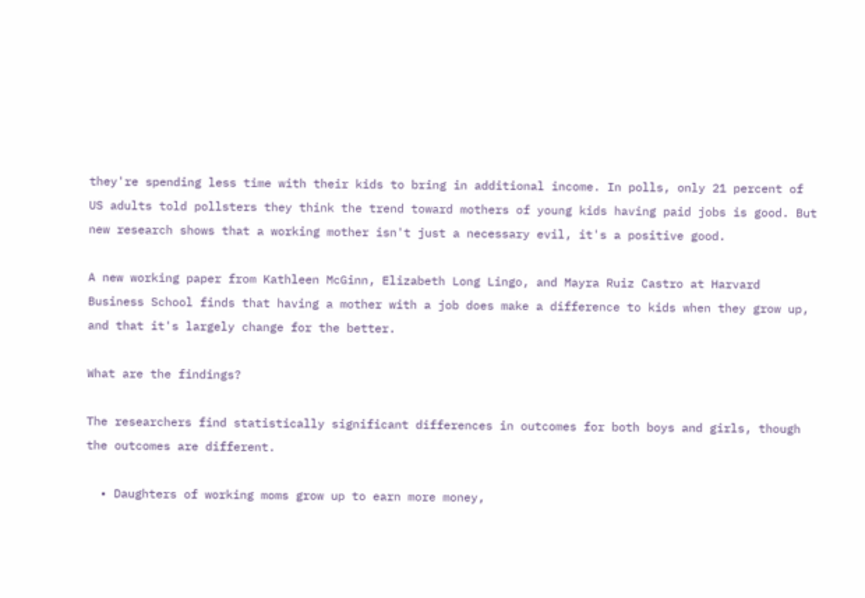they're spending less time with their kids to bring in additional income. In polls, only 21 percent of US adults told pollsters they think the trend toward mothers of young kids having paid jobs is good. But new research shows that a working mother isn't just a necessary evil, it's a positive good.

A new working paper from Kathleen McGinn, Elizabeth Long Lingo, and Mayra Ruiz Castro at Harvard Business School finds that having a mother with a job does make a difference to kids when they grow up, and that it's largely change for the better.

What are the findings?

The researchers find statistically significant differences in outcomes for both boys and girls, though the outcomes are different.

  • Daughters of working moms grow up to earn more money,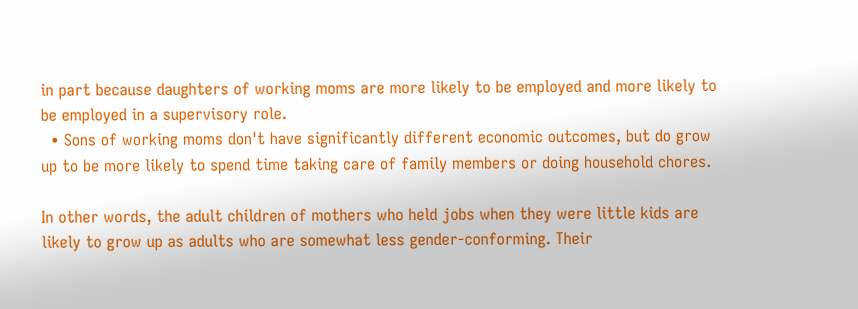in part because daughters of working moms are more likely to be employed and more likely to be employed in a supervisory role.
  • Sons of working moms don't have significantly different economic outcomes, but do grow up to be more likely to spend time taking care of family members or doing household chores.

In other words, the adult children of mothers who held jobs when they were little kids are likely to grow up as adults who are somewhat less gender-conforming. Their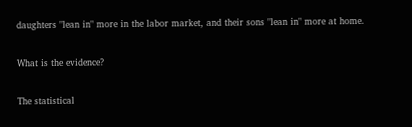daughters "lean in" more in the labor market, and their sons "lean in" more at home.

What is the evidence?

The statistical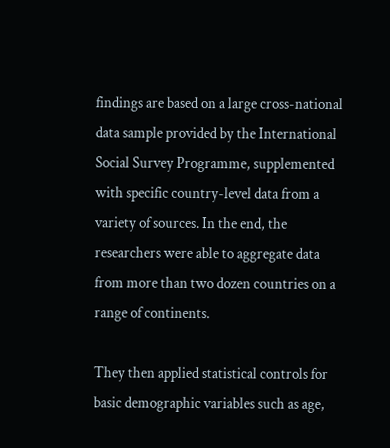findings are based on a large cross-national data sample provided by the International Social Survey Programme, supplemented with specific country-level data from a variety of sources. In the end, the researchers were able to aggregate data from more than two dozen countries on a range of continents.

They then applied statistical controls for basic demographic variables such as age,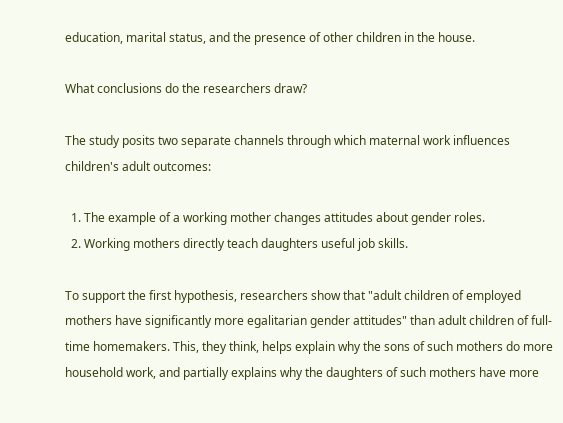education, marital status, and the presence of other children in the house.

What conclusions do the researchers draw?

The study posits two separate channels through which maternal work influences children's adult outcomes:

  1. The example of a working mother changes attitudes about gender roles.
  2. Working mothers directly teach daughters useful job skills.

To support the first hypothesis, researchers show that "adult children of employed mothers have significantly more egalitarian gender attitudes" than adult children of full-time homemakers. This, they think, helps explain why the sons of such mothers do more household work, and partially explains why the daughters of such mothers have more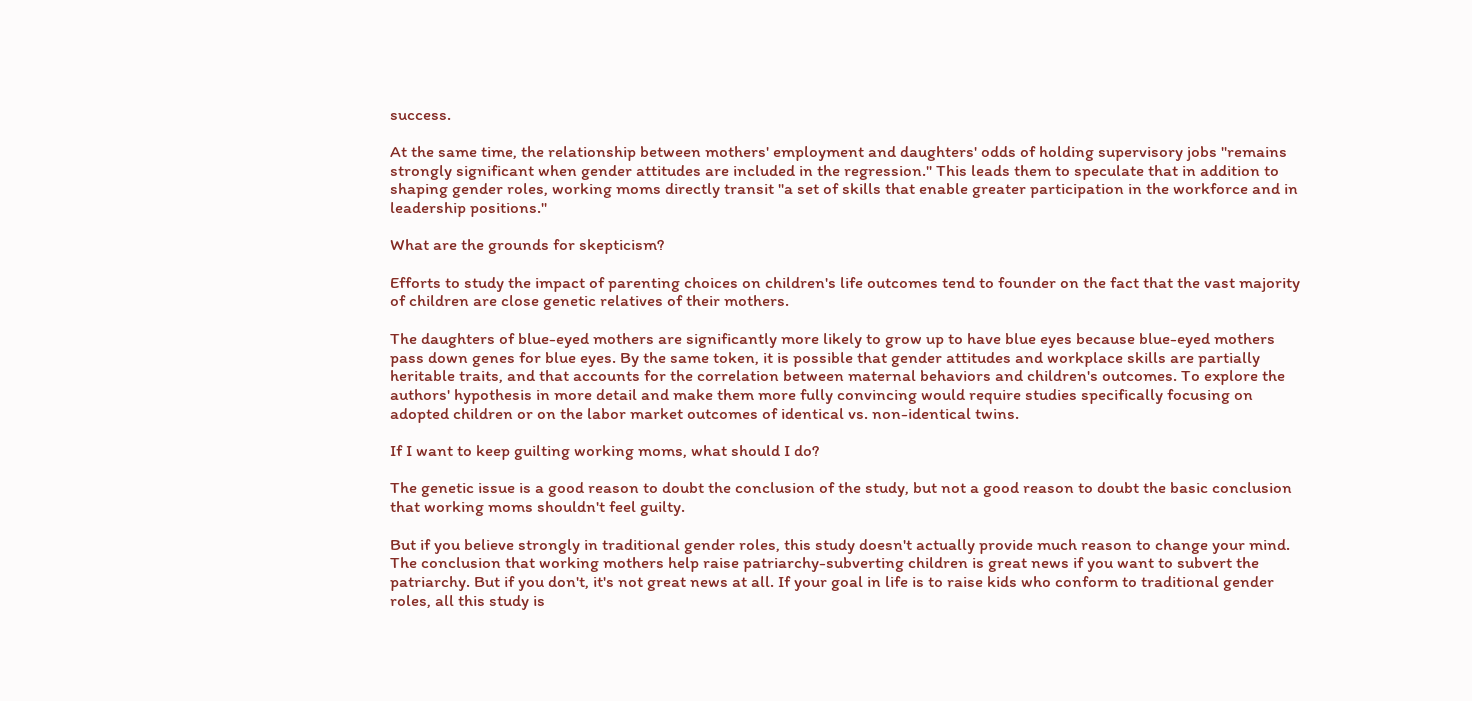success.

At the same time, the relationship between mothers' employment and daughters' odds of holding supervisory jobs "remains strongly significant when gender attitudes are included in the regression." This leads them to speculate that in addition to shaping gender roles, working moms directly transit "a set of skills that enable greater participation in the workforce and in leadership positions."

What are the grounds for skepticism?

Efforts to study the impact of parenting choices on children's life outcomes tend to founder on the fact that the vast majority of children are close genetic relatives of their mothers.

The daughters of blue-eyed mothers are significantly more likely to grow up to have blue eyes because blue-eyed mothers pass down genes for blue eyes. By the same token, it is possible that gender attitudes and workplace skills are partially heritable traits, and that accounts for the correlation between maternal behaviors and children's outcomes. To explore the authors' hypothesis in more detail and make them more fully convincing would require studies specifically focusing on adopted children or on the labor market outcomes of identical vs. non-identical twins.

If I want to keep guilting working moms, what should I do?

The genetic issue is a good reason to doubt the conclusion of the study, but not a good reason to doubt the basic conclusion that working moms shouldn't feel guilty.

But if you believe strongly in traditional gender roles, this study doesn't actually provide much reason to change your mind. The conclusion that working mothers help raise patriarchy-subverting children is great news if you want to subvert the patriarchy. But if you don't, it's not great news at all. If your goal in life is to raise kids who conform to traditional gender roles, all this study is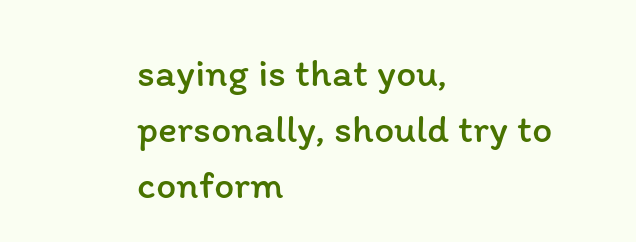saying is that you, personally, should try to conform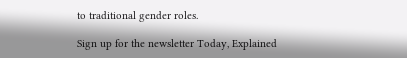to traditional gender roles.

Sign up for the newsletter Today, Explained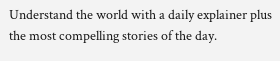Understand the world with a daily explainer plus the most compelling stories of the day.